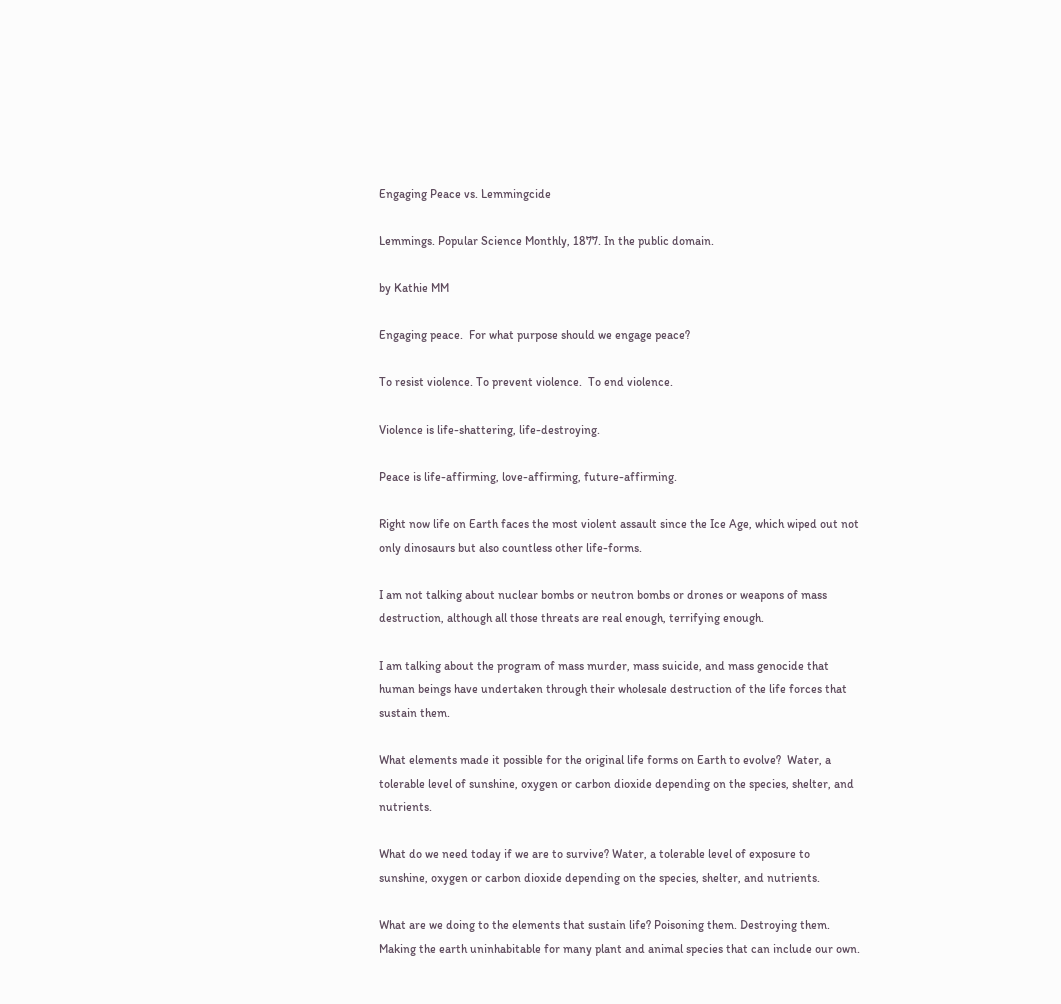Engaging Peace vs. Lemmingcide

Lemmings. Popular Science Monthly, 1877. In the public domain.

by Kathie MM

Engaging peace.  For what purpose should we engage peace?

To resist violence. To prevent violence.  To end violence.

Violence is life-shattering, life-destroying.

Peace is life-affirming, love-affirming, future-affirming.

Right now life on Earth faces the most violent assault since the Ice Age, which wiped out not only dinosaurs but also countless other life-forms.

I am not talking about nuclear bombs or neutron bombs or drones or weapons of mass destruction, although all those threats are real enough, terrifying enough.

I am talking about the program of mass murder, mass suicide, and mass genocide that human beings have undertaken through their wholesale destruction of the life forces that sustain them.

What elements made it possible for the original life forms on Earth to evolve?  Water, a tolerable level of sunshine, oxygen or carbon dioxide depending on the species, shelter, and nutrients.

What do we need today if we are to survive? Water, a tolerable level of exposure to sunshine, oxygen or carbon dioxide depending on the species, shelter, and nutrients.

What are we doing to the elements that sustain life? Poisoning them. Destroying them. Making the earth uninhabitable for many plant and animal species that can include our own.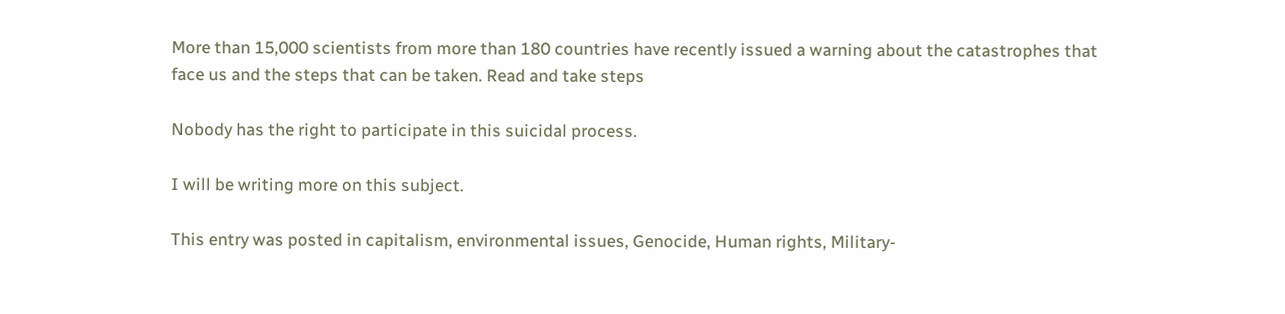More than 15,000 scientists from more than 180 countries have recently issued a warning about the catastrophes that face us and the steps that can be taken. Read and take steps

Nobody has the right to participate in this suicidal process.

I will be writing more on this subject.

This entry was posted in capitalism, environmental issues, Genocide, Human rights, Military-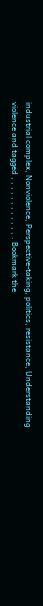industrial complex, Nonviolence, Perspective-taking, politics, resistance, Understanding violence and tagged , , , , , , , , , , , , . Bookmark the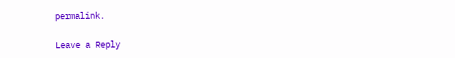permalink.

Leave a Reply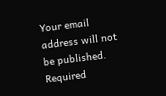Your email address will not be published. Required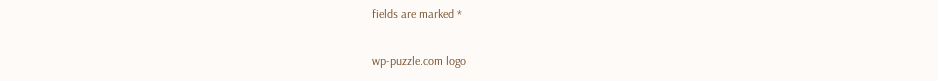fields are marked *

wp-puzzle.com logo